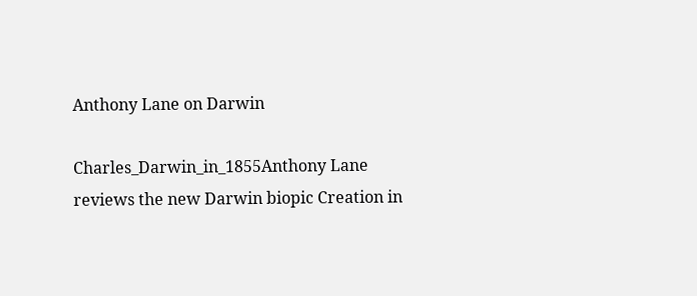Anthony Lane on Darwin

Charles_Darwin_in_1855Anthony Lane reviews the new Darwin biopic Creation in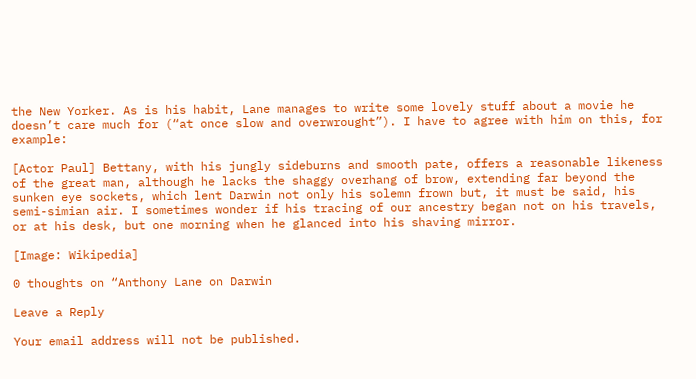the New Yorker. As is his habit, Lane manages to write some lovely stuff about a movie he doesn’t care much for (“at once slow and overwrought”). I have to agree with him on this, for example:

[Actor Paul] Bettany, with his jungly sideburns and smooth pate, offers a reasonable likeness of the great man, although he lacks the shaggy overhang of brow, extending far beyond the sunken eye sockets, which lent Darwin not only his solemn frown but, it must be said, his semi-simian air. I sometimes wonder if his tracing of our ancestry began not on his travels, or at his desk, but one morning when he glanced into his shaving mirror.

[Image: Wikipedia]

0 thoughts on “Anthony Lane on Darwin

Leave a Reply

Your email address will not be published.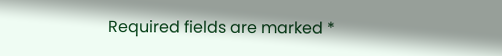Required fields are marked *